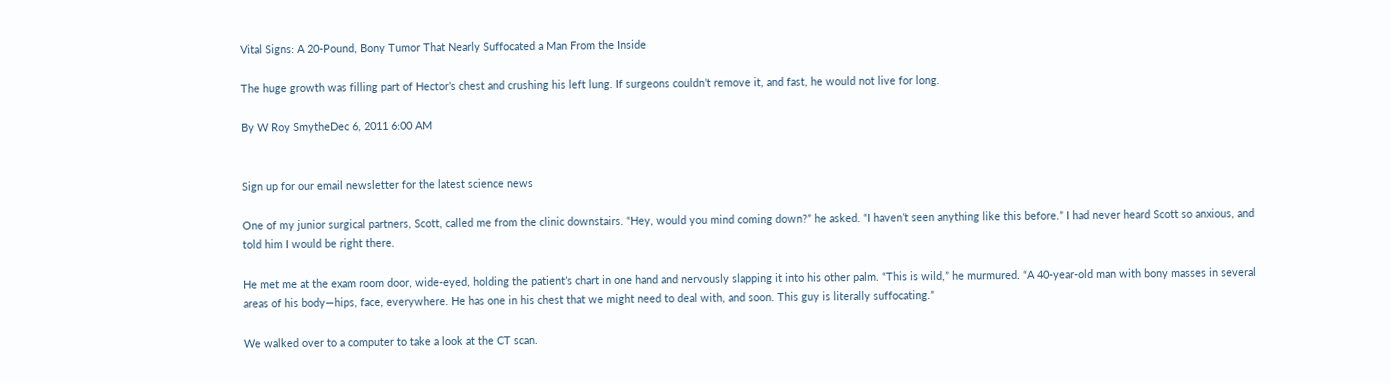Vital Signs: A 20-Pound, Bony Tumor That Nearly Suffocated a Man From the Inside

The huge growth was filling part of Hector’s chest and crushing his left lung. If surgeons couldn’t remove it, and fast, he would not live for long.

By W Roy SmytheDec 6, 2011 6:00 AM


Sign up for our email newsletter for the latest science news

One of my junior surgical partners, Scott, called me from the clinic downstairs. “Hey, would you mind coming down?” he asked. “I haven’t seen anything like this before.” I had never heard Scott so anxious, and told him I would be right there.

He met me at the exam room door, wide-eyed, holding the patient’s chart in one hand and nervously slapping it into his other palm. “This is wild,” he murmured. “A 40-year-old man with bony masses in several areas of his body—hips, face, everywhere. He has one in his chest that we might need to deal with, and soon. This guy is literally suffocating.”

We walked over to a computer to take a look at the CT scan.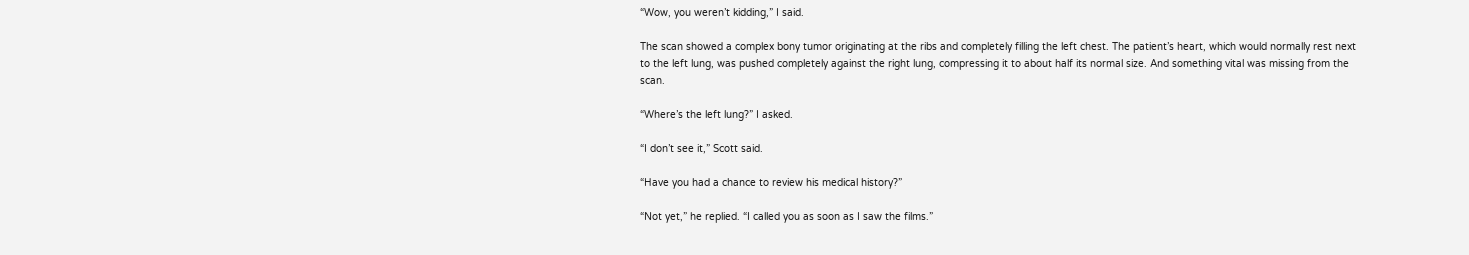“Wow, you weren’t kidding,” I said.

The scan showed a complex bony tumor originating at the ribs and completely filling the left chest. The patient’s heart, which would normally rest next to the left lung, was pushed completely against the right lung, compressing it to about half its normal size. And something vital was missing from the scan.

“Where’s the left lung?” I asked.

“I don’t see it,” Scott said.

“Have you had a chance to review his medical history?”

“Not yet,” he replied. “I called you as soon as I saw the films.”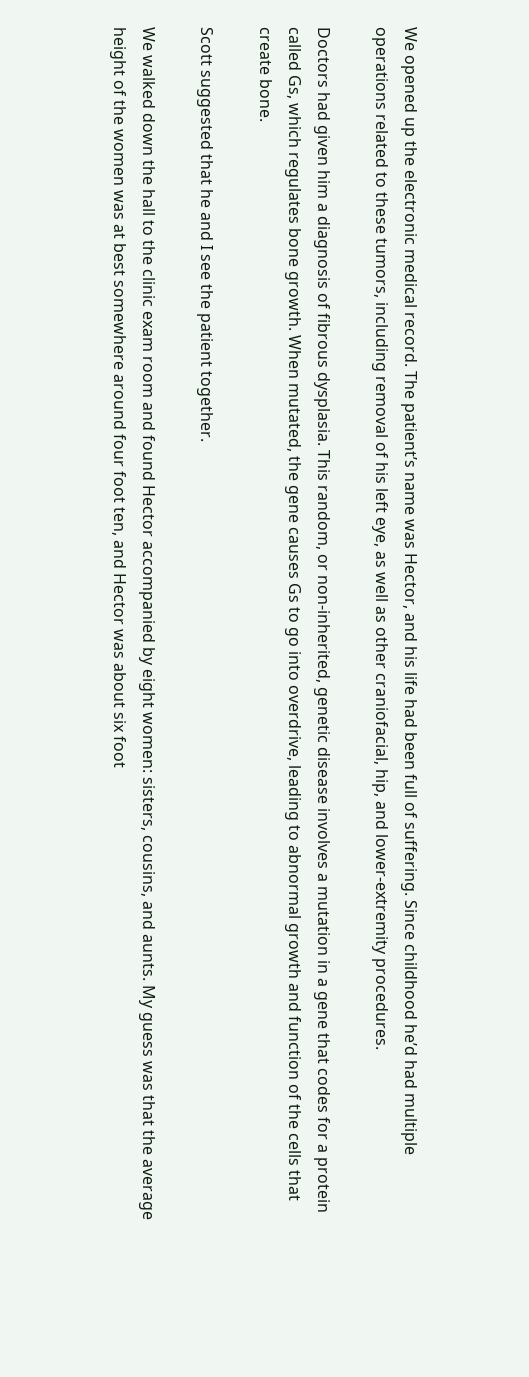We opened up the electronic medical record. The patient’s name was Hector, and his life had been full of suffering. Since childhood he’d had multiple operations related to these tumors, including removal of his left eye, as well as other craniofacial, hip, and lower-extremity procedures.

Doctors had given him a diagnosis of fibrous dysplasia. This random, or non-inherited, genetic disease involves a mutation in a gene that codes for a protein called Gs, which regulates bone growth. When mutated, the gene causes Gs to go into overdrive, leading to abnormal growth and function of the cells that create bone.

Scott suggested that he and I see the patient together.

We walked down the hall to the clinic exam room and found Hector accompanied by eight women: sisters, cousins, and aunts. My guess was that the average height of the women was at best somewhere around four foot ten, and Hector was about six foot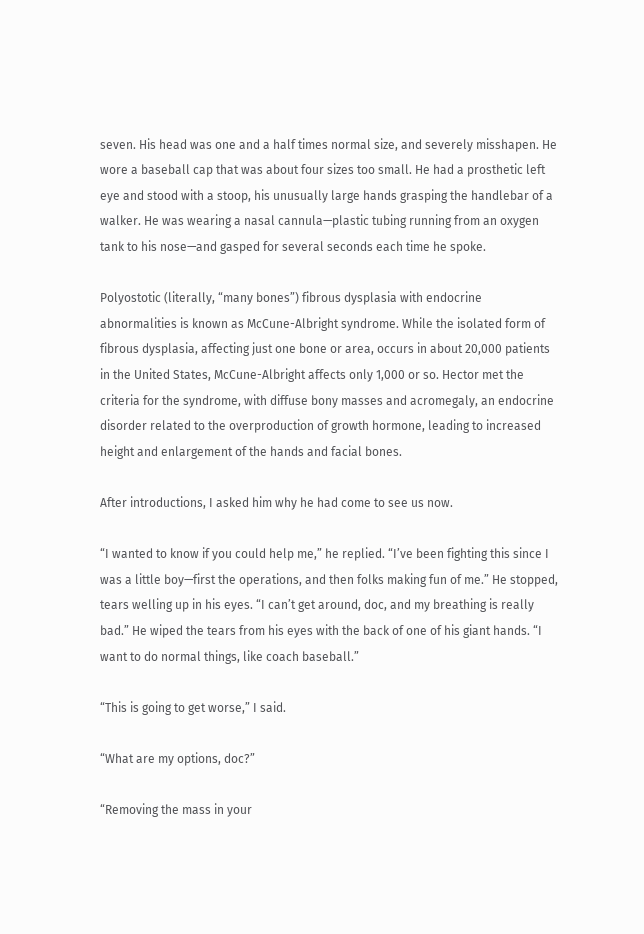seven. His head was one and a half times normal size, and severely misshapen. He wore a baseball cap that was about four sizes too small. He had a prosthetic left eye and stood with a stoop, his unusually large hands grasping the handlebar of a walker. He was wearing a nasal cannula—plastic tubing running from an oxygen tank to his nose—and gasped for several seconds each time he spoke.

Polyostotic (literally, “many bones”) fibrous dysplasia with endocrine abnormalities is known as McCune-Albright syndrome. While the isolated form of fibrous dysplasia, affecting just one bone or area, occurs in about 20,000 patients in the United States, McCune-Albright affects only 1,000 or so. Hector met the criteria for the syndrome, with diffuse bony masses and acromegaly, an endocrine disorder related to the overproduction of growth hormone, leading to increased height and enlargement of the hands and facial bones.

After introductions, I asked him why he had come to see us now.

“I wanted to know if you could help me,” he replied. “I’ve been fighting this since I was a little boy—first the operations, and then folks making fun of me.” He stopped, tears welling up in his eyes. “I can’t get around, doc, and my breathing is really bad.” He wiped the tears from his eyes with the back of one of his giant hands. “I want to do normal things, like coach baseball.”

“This is going to get worse,” I said.

“What are my options, doc?”

“Removing the mass in your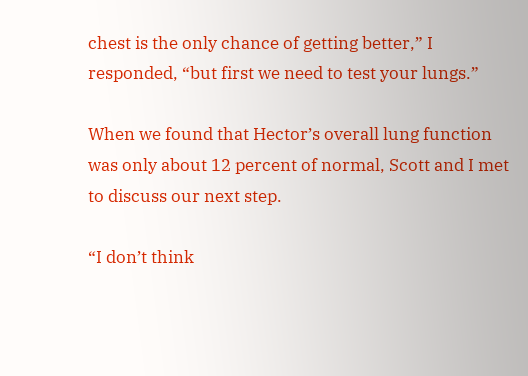chest is the only chance of getting better,” I responded, “but first we need to test your lungs.”

When we found that Hector’s overall lung function was only about 12 percent of normal, Scott and I met to discuss our next step.

“I don’t think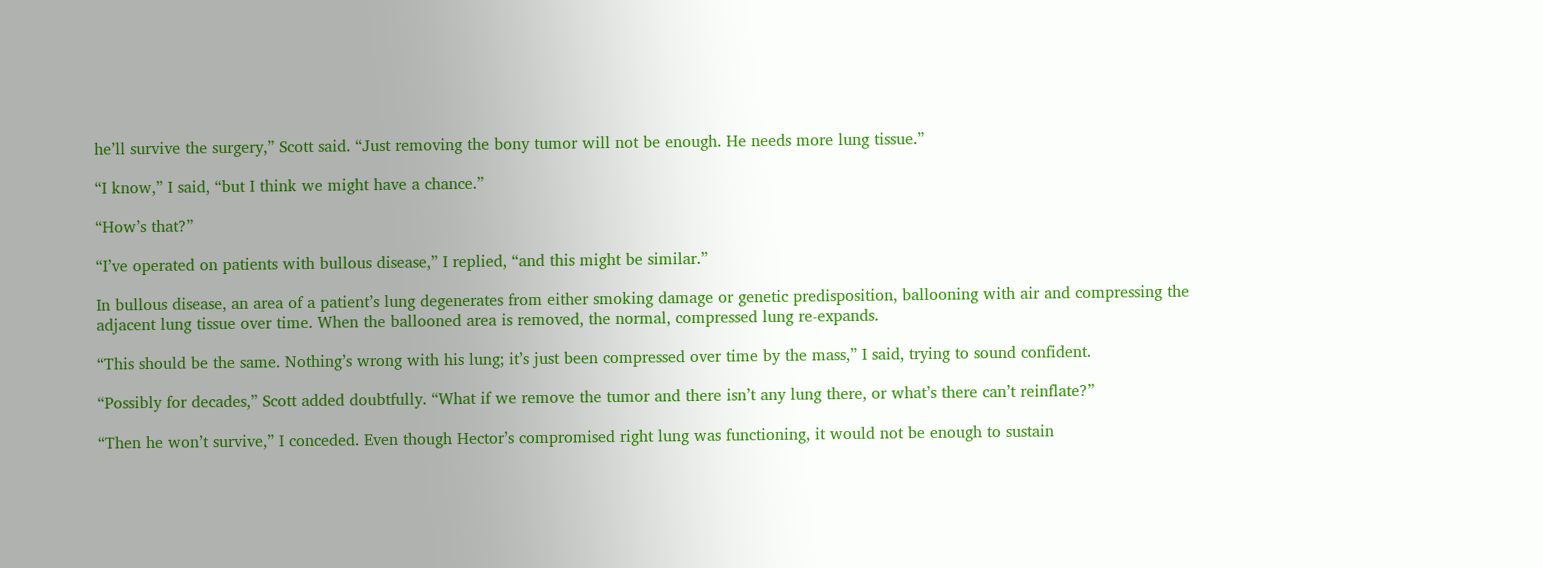he’ll survive the surgery,” Scott said. “Just removing the bony tumor will not be enough. He needs more lung tissue.”

“I know,” I said, “but I think we might have a chance.”

“How’s that?”

“I’ve operated on patients with bullous disease,” I replied, “and this might be similar.”

In bullous disease, an area of a patient’s lung degenerates from either smoking damage or genetic predisposition, ballooning with air and compressing the adjacent lung tissue over time. When the ballooned area is removed, the normal, compressed lung re-expands.

“This should be the same. Nothing’s wrong with his lung; it’s just been compressed over time by the mass,” I said, trying to sound confident.

“Possibly for decades,” Scott added doubtfully. “What if we remove the tumor and there isn’t any lung there, or what’s there can’t reinflate?”

“Then he won’t survive,” I conceded. Even though Hector’s compromised right lung was functioning, it would not be enough to sustain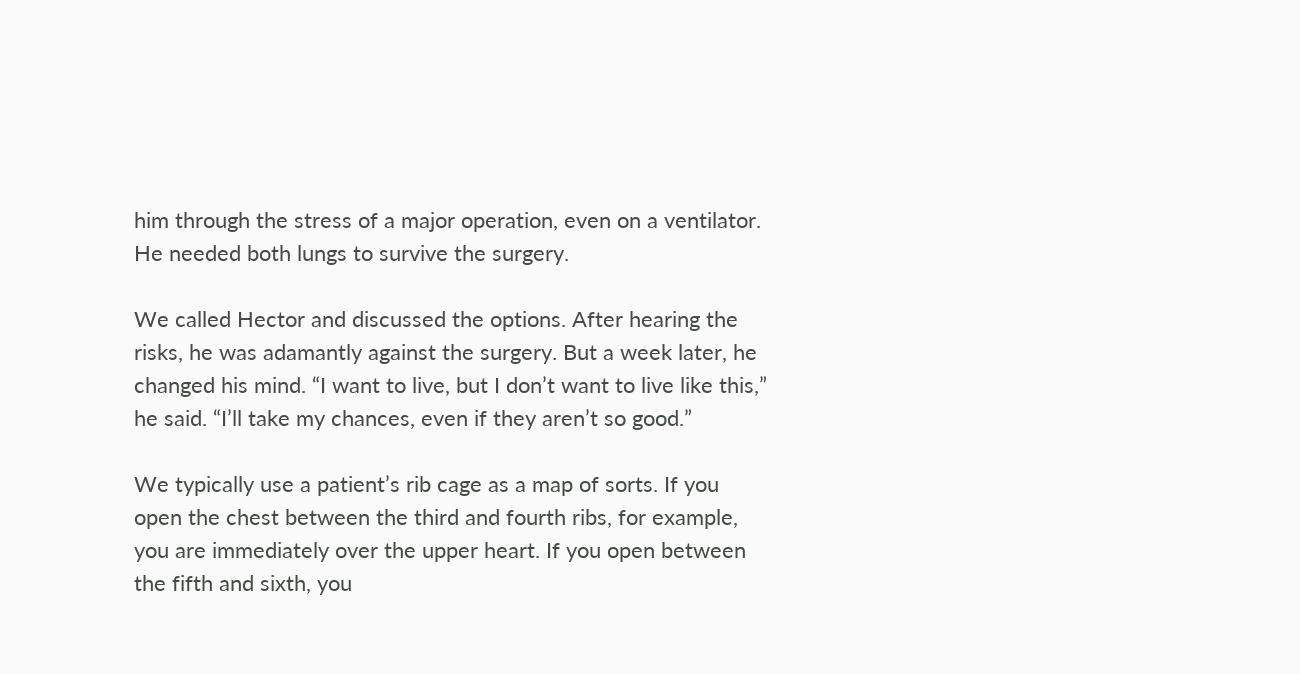him through the stress of a major operation, even on a ventilator. He needed both lungs to survive the surgery.

We called Hector and discussed the options. After hearing the risks, he was adamantly against the surgery. But a week later, he changed his mind. “I want to live, but I don’t want to live like this,” he said. “I’ll take my chances, even if they aren’t so good.”

We typically use a patient’s rib cage as a map of sorts. If you open the chest between the third and fourth ribs, for example, you are immediately over the upper heart. If you open between the fifth and sixth, you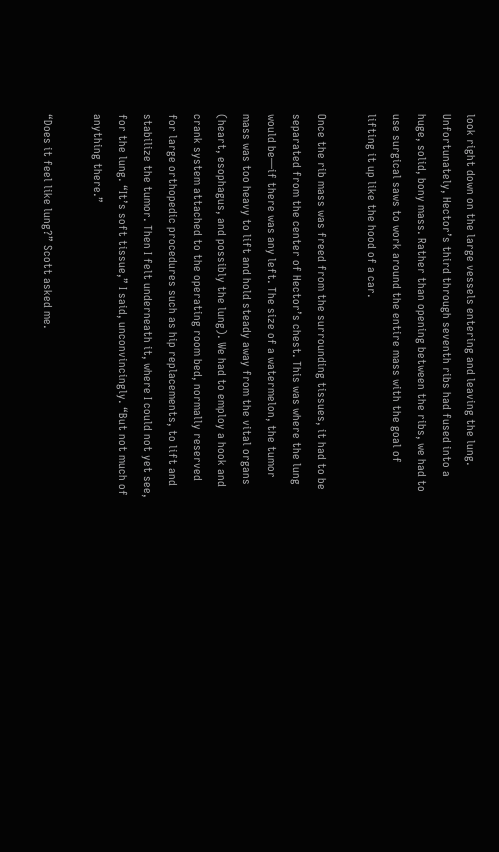look right down on the large vessels entering and leaving the lung. Unfortunately, Hector’s third through seventh ribs had fused into a huge, solid, bony mass. Rather than opening between the ribs, we had to use surgical saws to work around the entire mass with the goal of lifting it up like the hood of a car.

Once the rib mass was freed from the surrounding tissues, it had to be separated from the center of Hector’s chest. This was where the lung would be—if there was any left. The size of a watermelon, the tumor mass was too heavy to lift and hold steady away from the vital organs (heart, esophagus, and possibly the lung). We had to employ a hook and crank system attached to the operating room bed, normally reserved for large orthopedic procedures such as hip replacements, to lift and stabilize the tumor. Then I felt underneath it, where I could not yet see, for the lung. “It’s soft tissue,” I said, unconvincingly. “But not much of anything there.”

“Does it feel like lung?” Scott asked me.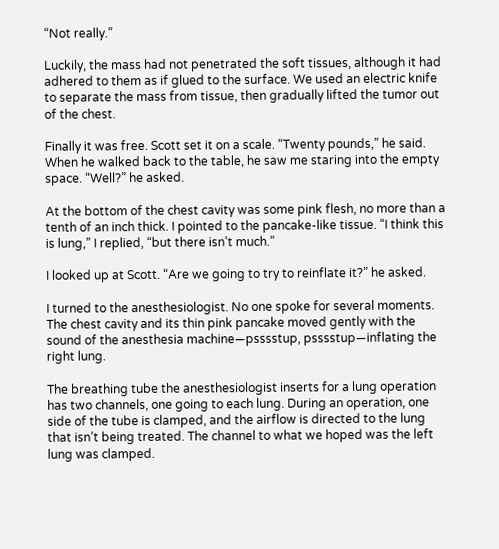“Not really.”

Luckily, the mass had not penetrated the soft tissues, although it had adhered to them as if glued to the surface. We used an electric knife to separate the mass from tissue, then gradually lifted the tumor out of the chest.

Finally it was free. Scott set it on a scale. “Twenty pounds,” he said. When he walked back to the table, he saw me staring into the empty space. “Well?” he asked.

At the bottom of the chest cavity was some pink flesh, no more than a tenth of an inch thick. I pointed to the pancake-like tissue. “I think this is lung,” I replied, “but there isn’t much.”

I looked up at Scott. “Are we going to try to reinflate it?” he asked.

I turned to the anesthesiologist. No one spoke for several moments. The chest cavity and its thin pink pancake moved gently with the sound of the anesthesia machine—psssstup, psssstup—inflating the right lung.

The breathing tube the anesthesiologist inserts for a lung operation has two channels, one going to each lung. During an operation, one side of the tube is clamped, and the airflow is directed to the lung that isn’t being treated. The channel to what we hoped was the left lung was clamped.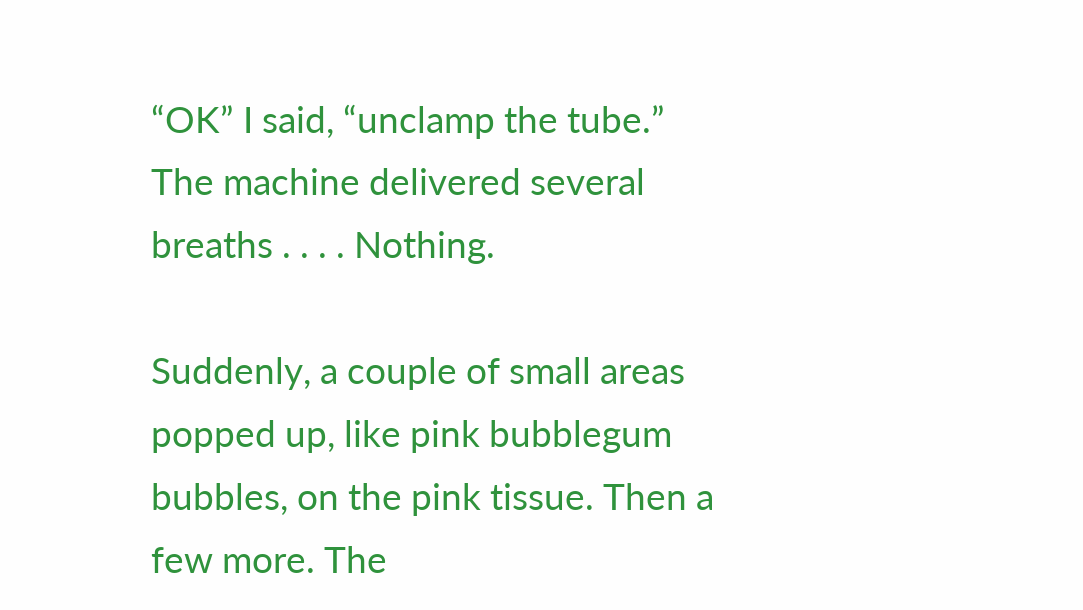“OK” I said, “unclamp the tube.” The machine delivered several breaths . . . . Nothing.

Suddenly, a couple of small areas popped up, like pink bubblegum bubbles, on the pink tissue. Then a few more. The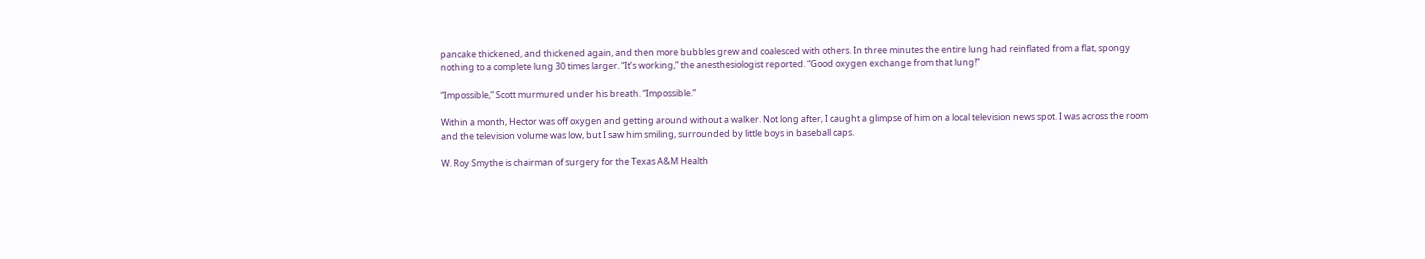pancake thickened, and thickened again, and then more bubbles grew and coalesced with others. In three minutes the entire lung had reinflated from a flat, spongy nothing to a complete lung 30 times larger. “It’s working,” the anesthesiologist reported. “Good oxygen exchange from that lung!”

“Impossible,” Scott murmured under his breath. “Impossible.”

Within a month, Hector was off oxygen and getting around without a walker. Not long after, I caught a glimpse of him on a local television news spot. I was across the room and the television volume was low, but I saw him smiling, surrounded by little boys in baseball caps.

W. Roy Smythe is chairman of surgery for the Texas A&M Health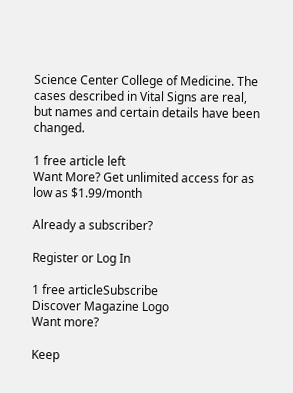Science Center College of Medicine. The cases described in Vital Signs are real, but names and certain details have been changed.

1 free article left
Want More? Get unlimited access for as low as $1.99/month

Already a subscriber?

Register or Log In

1 free articleSubscribe
Discover Magazine Logo
Want more?

Keep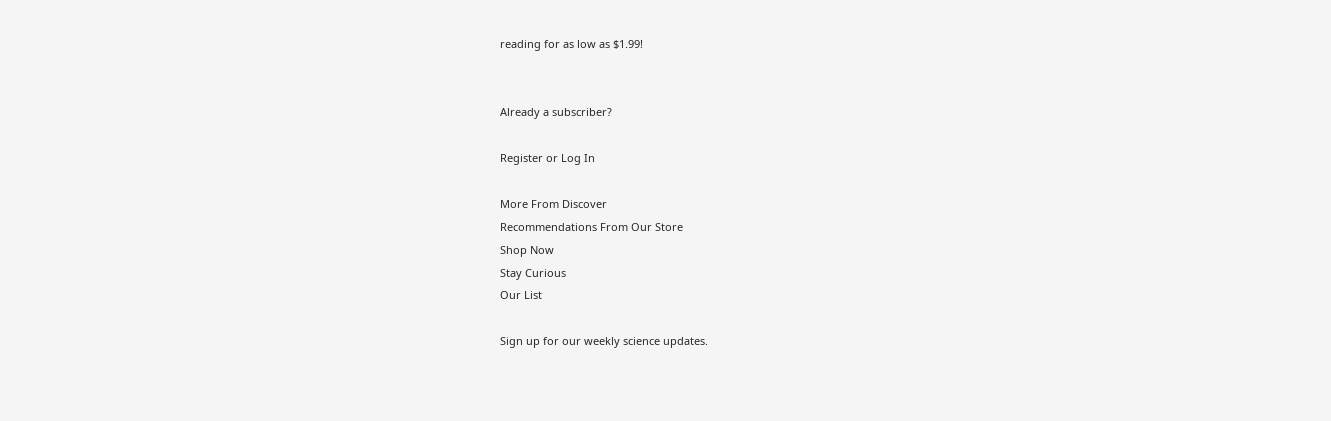reading for as low as $1.99!


Already a subscriber?

Register or Log In

More From Discover
Recommendations From Our Store
Shop Now
Stay Curious
Our List

Sign up for our weekly science updates.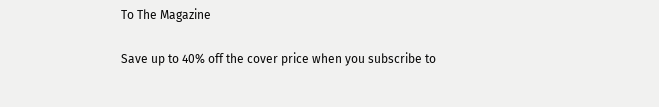To The Magazine

Save up to 40% off the cover price when you subscribe to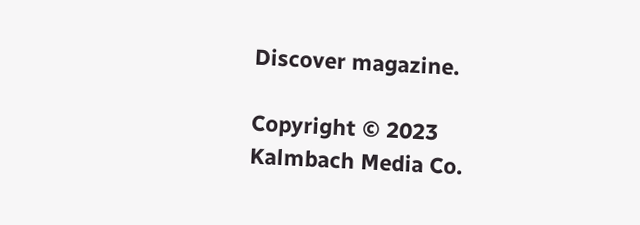Discover magazine.

Copyright © 2023 Kalmbach Media Co.